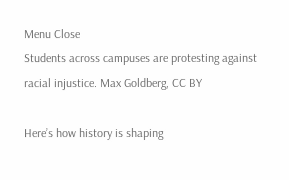Menu Close
Students across campuses are protesting against racial injustice. Max Goldberg, CC BY

Here’s how history is shaping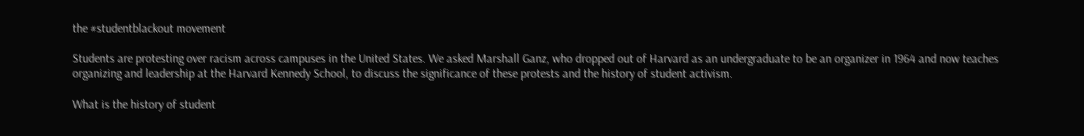the #studentblackout movement

Students are protesting over racism across campuses in the United States. We asked Marshall Ganz, who dropped out of Harvard as an undergraduate to be an organizer in 1964 and now teaches organizing and leadership at the Harvard Kennedy School, to discuss the significance of these protests and the history of student activism.

What is the history of student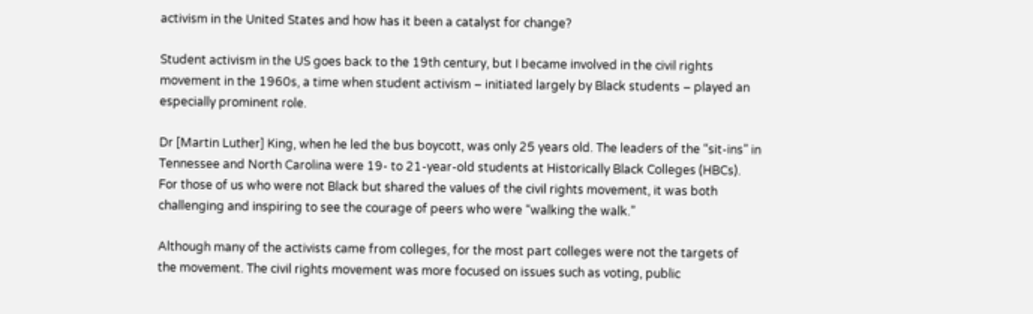activism in the United States and how has it been a catalyst for change?

Student activism in the US goes back to the 19th century, but I became involved in the civil rights movement in the 1960s, a time when student activism – initiated largely by Black students – played an especially prominent role.

Dr [Martin Luther] King, when he led the bus boycott, was only 25 years old. The leaders of the “sit-ins” in Tennessee and North Carolina were 19- to 21-year-old students at Historically Black Colleges (HBCs). For those of us who were not Black but shared the values of the civil rights movement, it was both challenging and inspiring to see the courage of peers who were “walking the walk.”

Although many of the activists came from colleges, for the most part colleges were not the targets of the movement. The civil rights movement was more focused on issues such as voting, public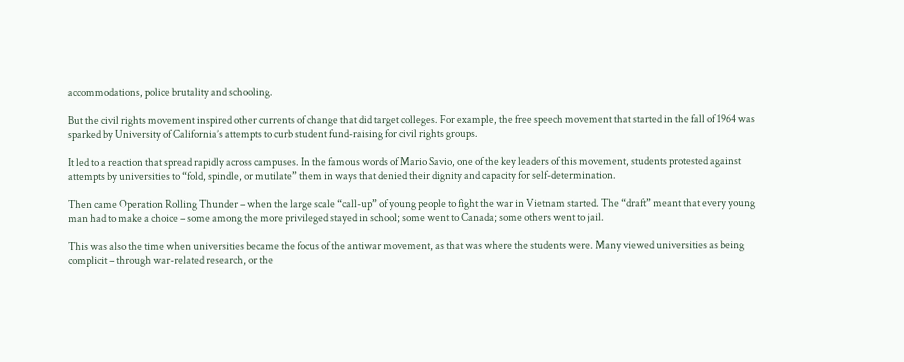accommodations, police brutality and schooling.

But the civil rights movement inspired other currents of change that did target colleges. For example, the free speech movement that started in the fall of 1964 was sparked by University of California’s attempts to curb student fund-raising for civil rights groups.

It led to a reaction that spread rapidly across campuses. In the famous words of Mario Savio, one of the key leaders of this movement, students protested against attempts by universities to “fold, spindle, or mutilate” them in ways that denied their dignity and capacity for self-determination.

Then came Operation Rolling Thunder – when the large scale “call-up” of young people to fight the war in Vietnam started. The “draft” meant that every young man had to make a choice – some among the more privileged stayed in school; some went to Canada; some others went to jail.

This was also the time when universities became the focus of the antiwar movement, as that was where the students were. Many viewed universities as being complicit – through war-related research, or the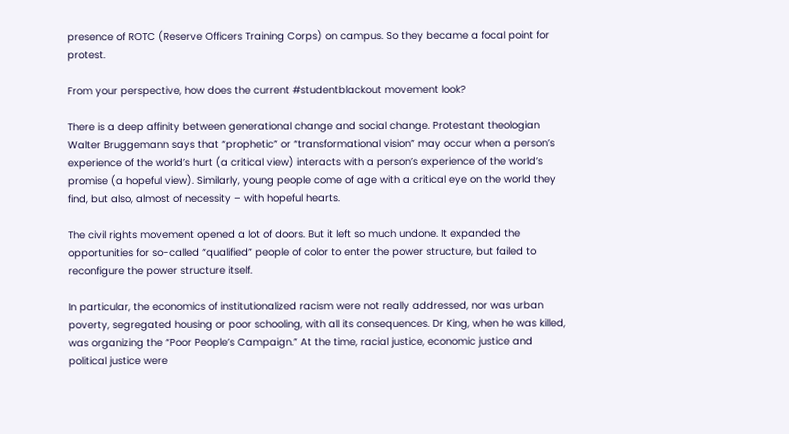presence of ROTC (Reserve Officers Training Corps) on campus. So they became a focal point for protest.

From your perspective, how does the current #studentblackout movement look?

There is a deep affinity between generational change and social change. Protestant theologian Walter Bruggemann says that “prophetic” or “transformational vision” may occur when a person’s experience of the world’s hurt (a critical view) interacts with a person’s experience of the world’s promise (a hopeful view). Similarly, young people come of age with a critical eye on the world they find, but also, almost of necessity – with hopeful hearts.

The civil rights movement opened a lot of doors. But it left so much undone. It expanded the opportunities for so-called “qualified” people of color to enter the power structure, but failed to reconfigure the power structure itself.

In particular, the economics of institutionalized racism were not really addressed, nor was urban poverty, segregated housing or poor schooling, with all its consequences. Dr King, when he was killed, was organizing the “Poor People’s Campaign.” At the time, racial justice, economic justice and political justice were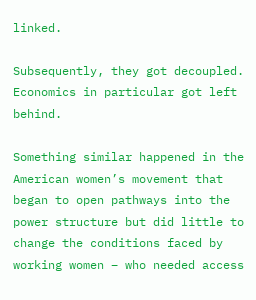linked.

Subsequently, they got decoupled. Economics in particular got left behind.

Something similar happened in the American women’s movement that began to open pathways into the power structure but did little to change the conditions faced by working women – who needed access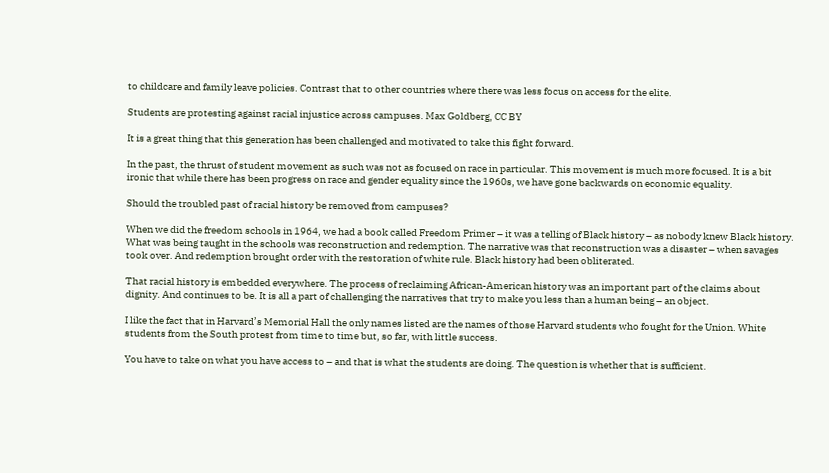to childcare and family leave policies. Contrast that to other countries where there was less focus on access for the elite.

Students are protesting against racial injustice across campuses. Max Goldberg, CC BY

It is a great thing that this generation has been challenged and motivated to take this fight forward.

In the past, the thrust of student movement as such was not as focused on race in particular. This movement is much more focused. It is a bit ironic that while there has been progress on race and gender equality since the 1960s, we have gone backwards on economic equality.

Should the troubled past of racial history be removed from campuses?

When we did the freedom schools in 1964, we had a book called Freedom Primer – it was a telling of Black history – as nobody knew Black history. What was being taught in the schools was reconstruction and redemption. The narrative was that reconstruction was a disaster – when savages took over. And redemption brought order with the restoration of white rule. Black history had been obliterated.

That racial history is embedded everywhere. The process of reclaiming African-American history was an important part of the claims about dignity. And continues to be. It is all a part of challenging the narratives that try to make you less than a human being – an object.

I like the fact that in Harvard’s Memorial Hall the only names listed are the names of those Harvard students who fought for the Union. White students from the South protest from time to time but, so far, with little success.

You have to take on what you have access to – and that is what the students are doing. The question is whether that is sufficient.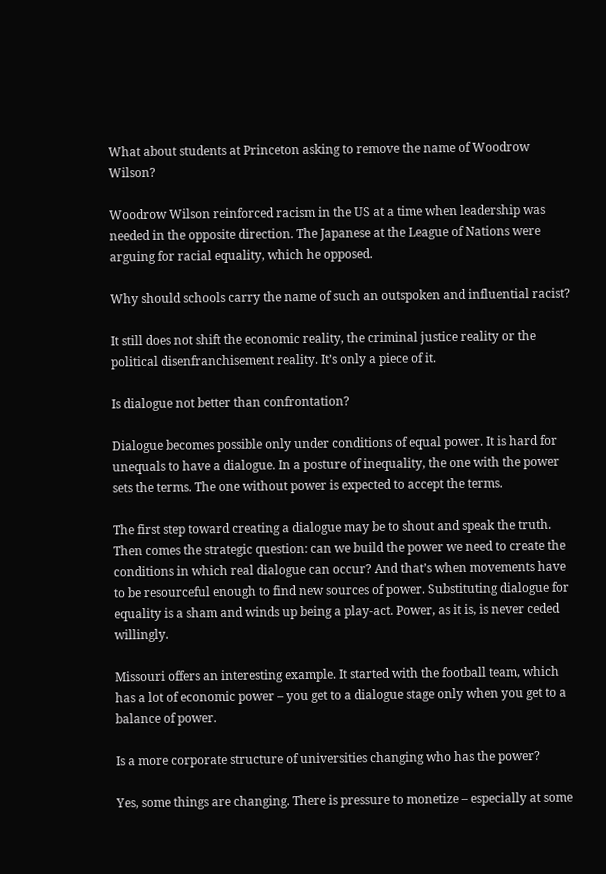What about students at Princeton asking to remove the name of Woodrow Wilson?

Woodrow Wilson reinforced racism in the US at a time when leadership was needed in the opposite direction. The Japanese at the League of Nations were arguing for racial equality, which he opposed.

Why should schools carry the name of such an outspoken and influential racist?

It still does not shift the economic reality, the criminal justice reality or the political disenfranchisement reality. It’s only a piece of it.

Is dialogue not better than confrontation?

Dialogue becomes possible only under conditions of equal power. It is hard for unequals to have a dialogue. In a posture of inequality, the one with the power sets the terms. The one without power is expected to accept the terms.

The first step toward creating a dialogue may be to shout and speak the truth. Then comes the strategic question: can we build the power we need to create the conditions in which real dialogue can occur? And that’s when movements have to be resourceful enough to find new sources of power. Substituting dialogue for equality is a sham and winds up being a play-act. Power, as it is, is never ceded willingly.

Missouri offers an interesting example. It started with the football team, which has a lot of economic power – you get to a dialogue stage only when you get to a balance of power.

Is a more corporate structure of universities changing who has the power?

Yes, some things are changing. There is pressure to monetize – especially at some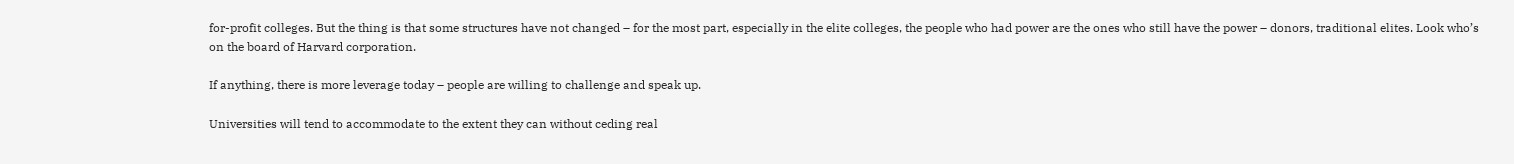for-profit colleges. But the thing is that some structures have not changed – for the most part, especially in the elite colleges, the people who had power are the ones who still have the power – donors, traditional elites. Look who’s on the board of Harvard corporation.

If anything, there is more leverage today – people are willing to challenge and speak up.

Universities will tend to accommodate to the extent they can without ceding real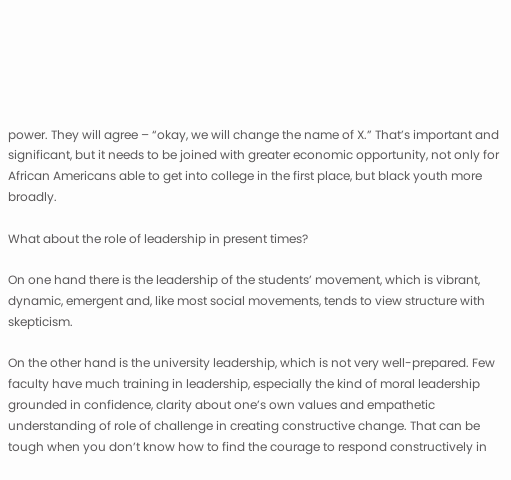power. They will agree – “okay, we will change the name of X.” That’s important and significant, but it needs to be joined with greater economic opportunity, not only for African Americans able to get into college in the first place, but black youth more broadly.

What about the role of leadership in present times?

On one hand there is the leadership of the students’ movement, which is vibrant, dynamic, emergent and, like most social movements, tends to view structure with skepticism.

On the other hand is the university leadership, which is not very well-prepared. Few faculty have much training in leadership, especially the kind of moral leadership grounded in confidence, clarity about one’s own values and empathetic understanding of role of challenge in creating constructive change. That can be tough when you don’t know how to find the courage to respond constructively in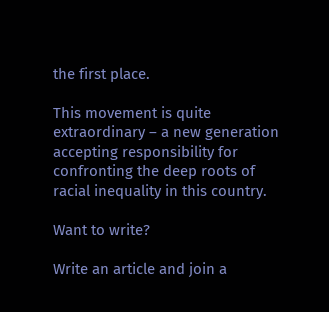the first place.

This movement is quite extraordinary – a new generation accepting responsibility for confronting the deep roots of racial inequality in this country.

Want to write?

Write an article and join a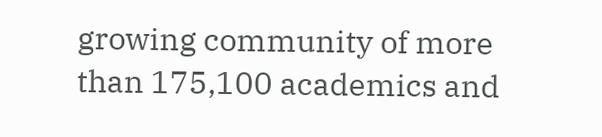growing community of more than 175,100 academics and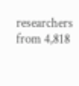researchers from 4,818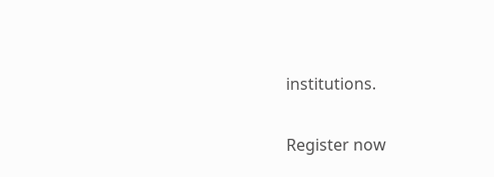institutions.

Register now